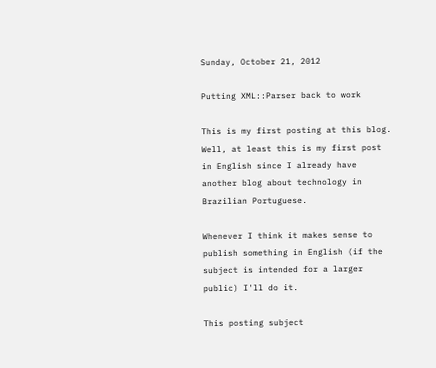Sunday, October 21, 2012

Putting XML::Parser back to work

This is my first posting at this blog. Well, at least this is my first post in English since I already have another blog about technology in Brazilian Portuguese.

Whenever I think it makes sense to publish something in English (if the subject is intended for a larger public) I'll do it.

This posting subject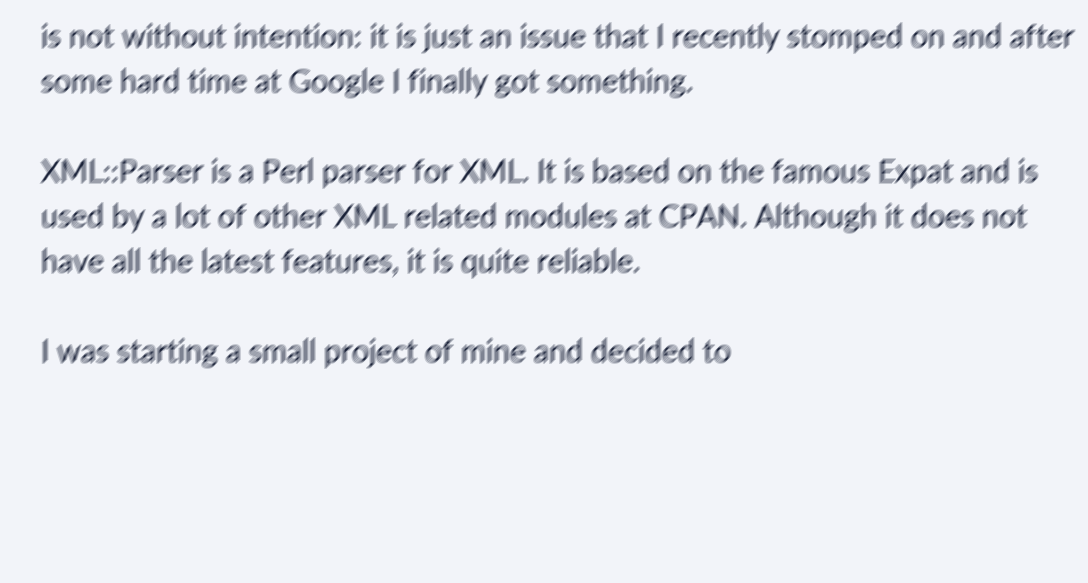is not without intention: it is just an issue that I recently stomped on and after some hard time at Google I finally got something.

XML::Parser is a Perl parser for XML. It is based on the famous Expat and is used by a lot of other XML related modules at CPAN. Although it does not have all the latest features, it is quite reliable.

I was starting a small project of mine and decided to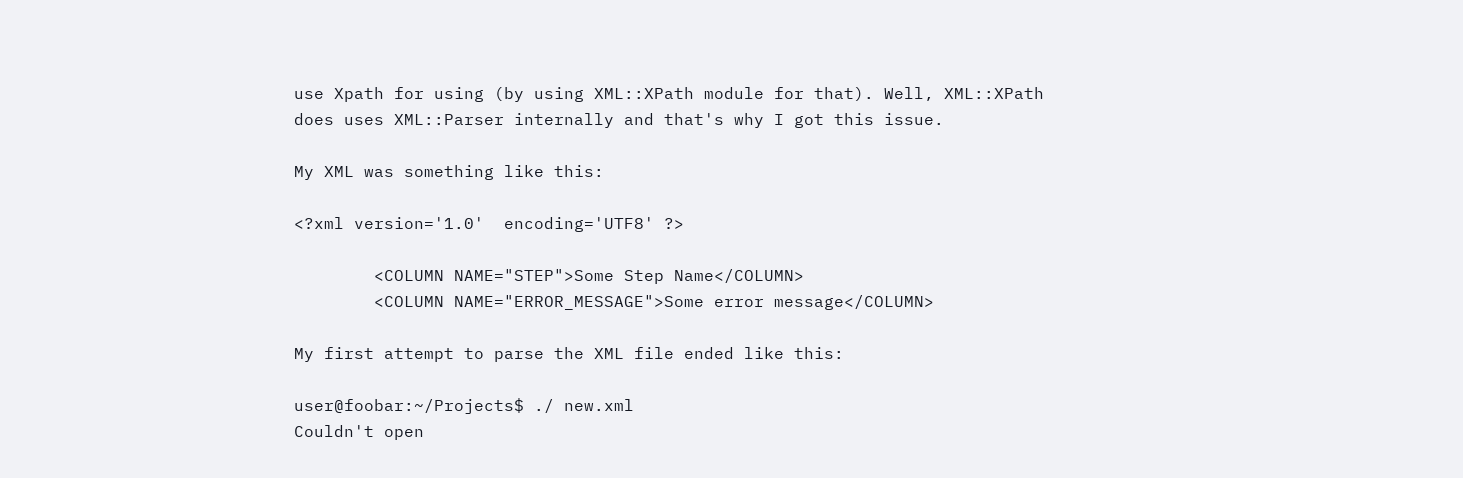use Xpath for using (by using XML::XPath module for that). Well, XML::XPath does uses XML::Parser internally and that's why I got this issue.

My XML was something like this:

<?xml version='1.0'  encoding='UTF8' ?>

        <COLUMN NAME="STEP">Some Step Name</COLUMN>
        <COLUMN NAME="ERROR_MESSAGE">Some error message</COLUMN>

My first attempt to parse the XML file ended like this:

user@foobar:~/Projects$ ./ new.xml
Couldn't open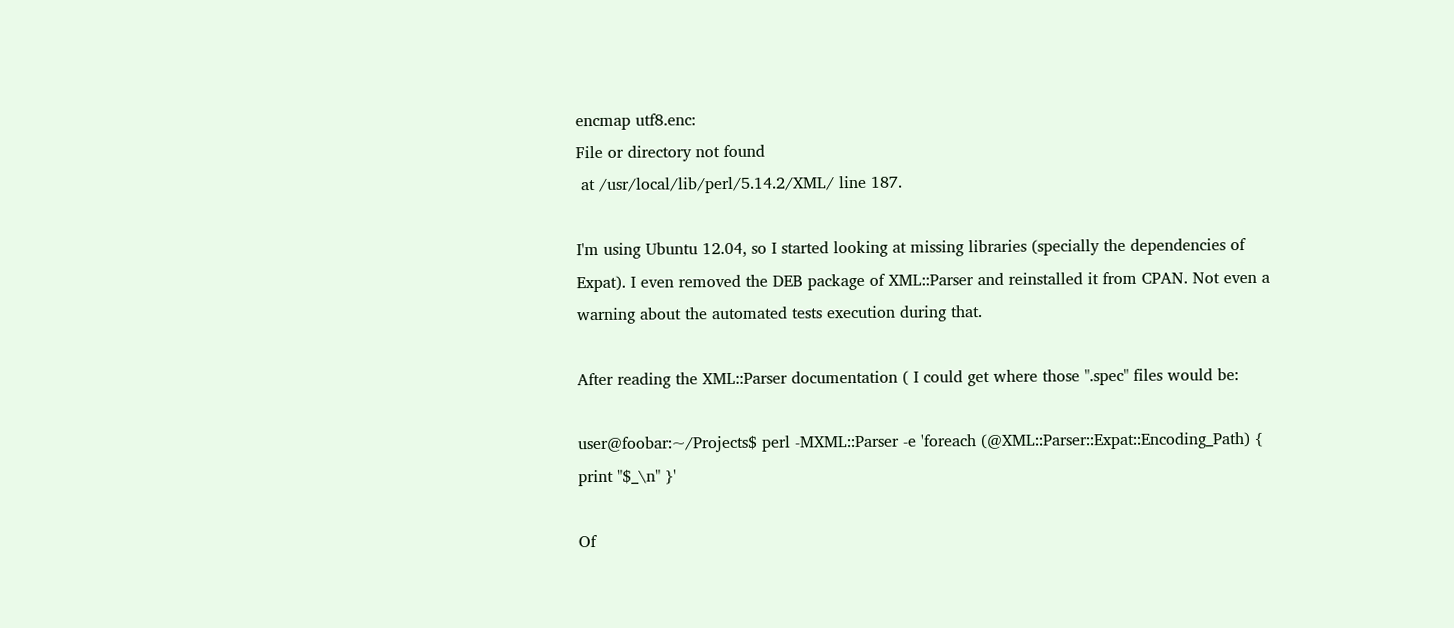encmap utf8.enc:
File or directory not found
 at /usr/local/lib/perl/5.14.2/XML/ line 187.

I'm using Ubuntu 12.04, so I started looking at missing libraries (specially the dependencies of Expat). I even removed the DEB package of XML::Parser and reinstalled it from CPAN. Not even a warning about the automated tests execution during that.

After reading the XML::Parser documentation ( I could get where those ".spec" files would be:

user@foobar:~/Projects$ perl -MXML::Parser -e 'foreach (@XML::Parser::Expat::Encoding_Path) { print "$_\n" }'

Of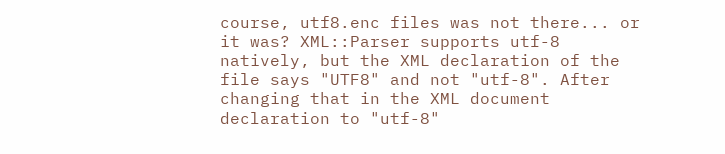course, utf8.enc files was not there... or it was? XML::Parser supports utf-8 natively, but the XML declaration of the file says "UTF8" and not "utf-8". After changing that in the XML document declaration to "utf-8"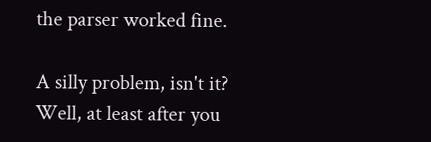the parser worked fine.

A silly problem, isn't it? Well, at least after you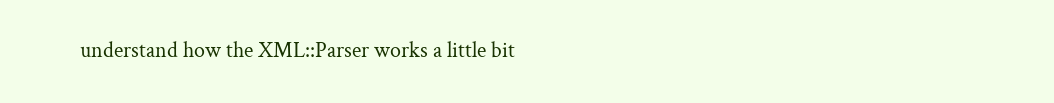understand how the XML::Parser works a little bit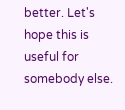better. Let's hope this is useful for somebody else.